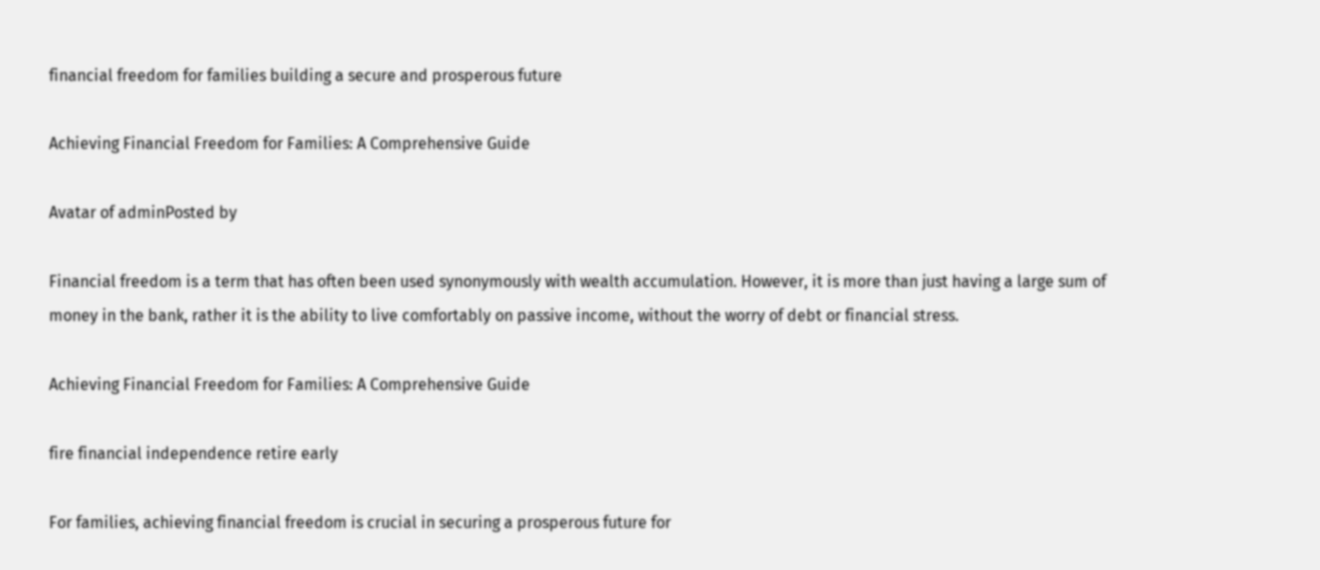financial freedom for families building a secure and prosperous future

Achieving Financial Freedom for Families: A Comprehensive Guide

Avatar of adminPosted by

Financial freedom is a term that has often been used synonymously with wealth accumulation. However, it is more than just having a large sum of money in the bank, rather it is the ability to live comfortably on passive income, without the worry of debt or financial stress.

Achieving Financial Freedom for Families: A Comprehensive Guide

fire financial independence retire early

For families, achieving financial freedom is crucial in securing a prosperous future for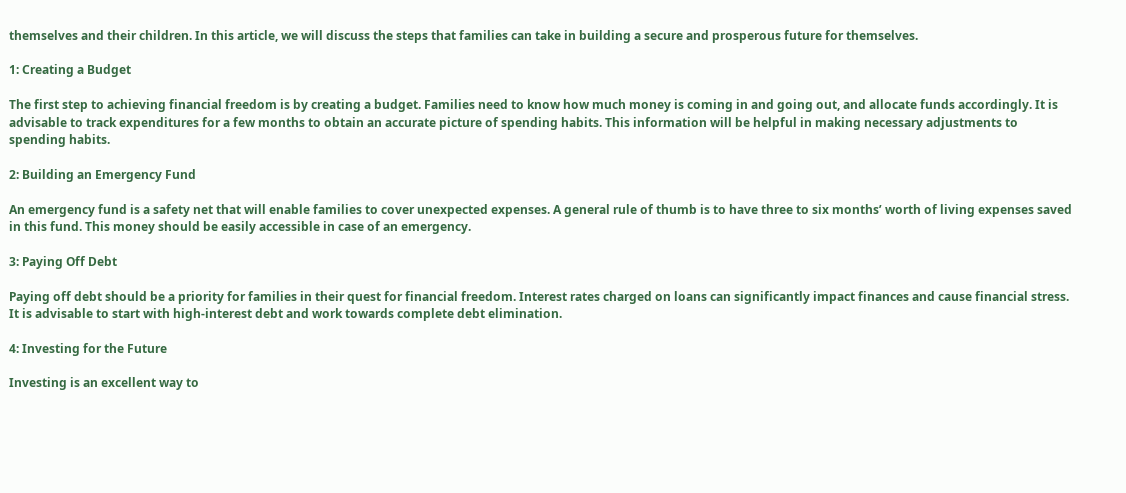themselves and their children. In this article, we will discuss the steps that families can take in building a secure and prosperous future for themselves.

1: Creating a Budget

The first step to achieving financial freedom is by creating a budget. Families need to know how much money is coming in and going out, and allocate funds accordingly. It is advisable to track expenditures for a few months to obtain an accurate picture of spending habits. This information will be helpful in making necessary adjustments to spending habits.

2: Building an Emergency Fund

An emergency fund is a safety net that will enable families to cover unexpected expenses. A general rule of thumb is to have three to six months’ worth of living expenses saved in this fund. This money should be easily accessible in case of an emergency.

3: Paying Off Debt

Paying off debt should be a priority for families in their quest for financial freedom. Interest rates charged on loans can significantly impact finances and cause financial stress. It is advisable to start with high-interest debt and work towards complete debt elimination.

4: Investing for the Future

Investing is an excellent way to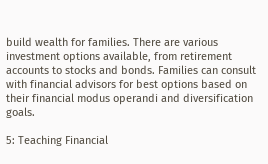build wealth for families. There are various investment options available, from retirement accounts to stocks and bonds. Families can consult with financial advisors for best options based on their financial modus operandi and diversification goals.

5: Teaching Financial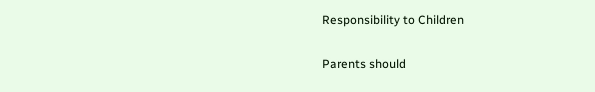Responsibility to Children

Parents should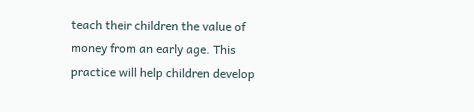teach their children the value of money from an early age. This practice will help children develop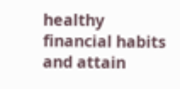healthy financial habits and attain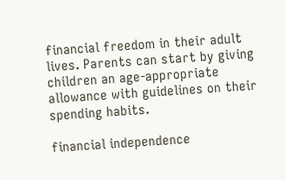financial freedom in their adult lives. Parents can start by giving children an age-appropriate allowance with guidelines on their spending habits.

financial independence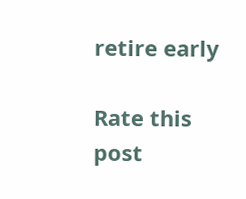retire early

Rate this post